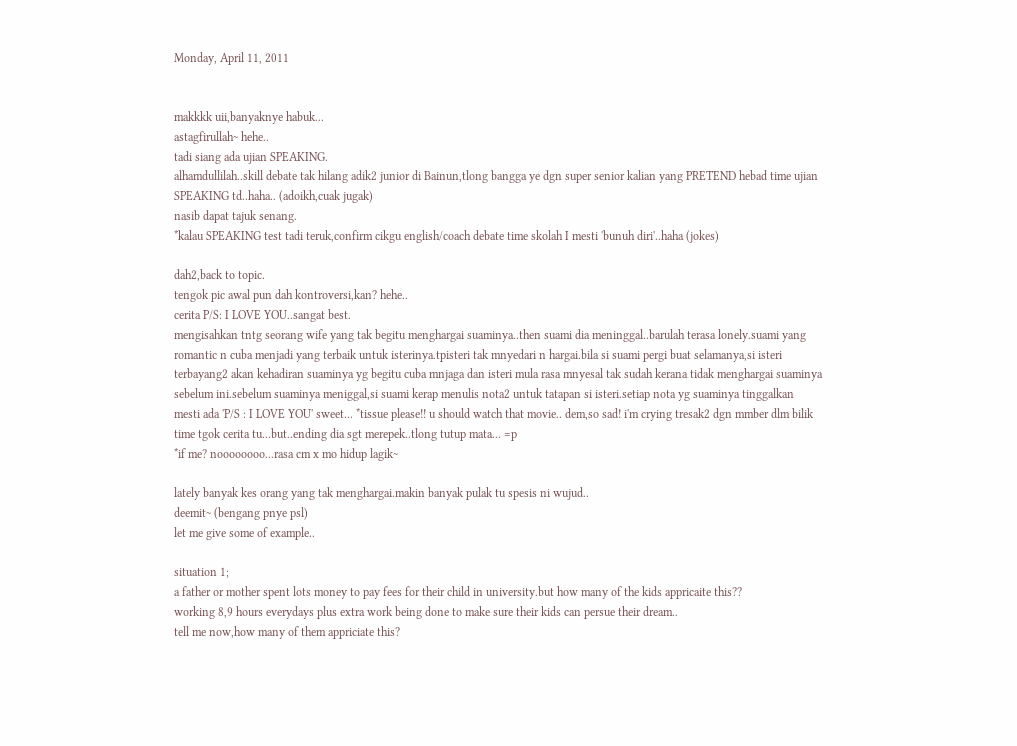Monday, April 11, 2011


makkkk uii,banyaknye habuk...
astagfirullah~ hehe..
tadi siang ada ujian SPEAKING.
alhamdullilah..skill debate tak hilang adik2 junior di Bainun,tlong bangga ye dgn super senior kalian yang PRETEND hebad time ujian SPEAKING td..haha.. (adoikh,cuak jugak)
nasib dapat tajuk senang.
*kalau SPEAKING test tadi teruk,confirm cikgu english/coach debate time skolah I mesti 'bunuh diri'..haha (jokes)

dah2,back to topic.
tengok pic awal pun dah kontroversi,kan? hehe..
cerita P/S: I LOVE YOU..sangat best.
mengisahkan tntg seorang wife yang tak begitu menghargai suaminya..then suami dia meninggal..barulah terasa lonely.suami yang romantic n cuba menjadi yang terbaik untuk isterinya.tpisteri tak mnyedari n hargai.bila si suami pergi buat selamanya,si isteri terbayang2 akan kehadiran suaminya yg begitu cuba mnjaga dan isteri mula rasa mnyesal tak sudah kerana tidak menghargai suaminya sebelum ini.sebelum suaminya meniggal,si suami kerap menulis nota2 untuk tatapan si isteri.setiap nota yg suaminya tinggalkan mesti ada 'P/S : I LOVE YOU' sweet... *tissue please!! u should watch that movie.. dem,so sad! i'm crying tresak2 dgn mmber dlm bilik time tgok cerita tu...but..ending dia sgt merepek..tlong tutup mata... =p
*if me? noooooooo...rasa cm x mo hidup lagik~

lately banyak kes orang yang tak menghargai.makin banyak pulak tu spesis ni wujud..
deemit~ (bengang pnye psl)
let me give some of example..

situation 1;
a father or mother spent lots money to pay fees for their child in university.but how many of the kids appricaite this??
working 8,9 hours everydays plus extra work being done to make sure their kids can persue their dream..
tell me now,how many of them appriciate this?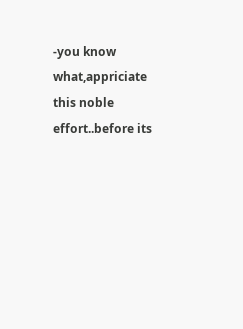-you know what,appriciate this noble effort..before its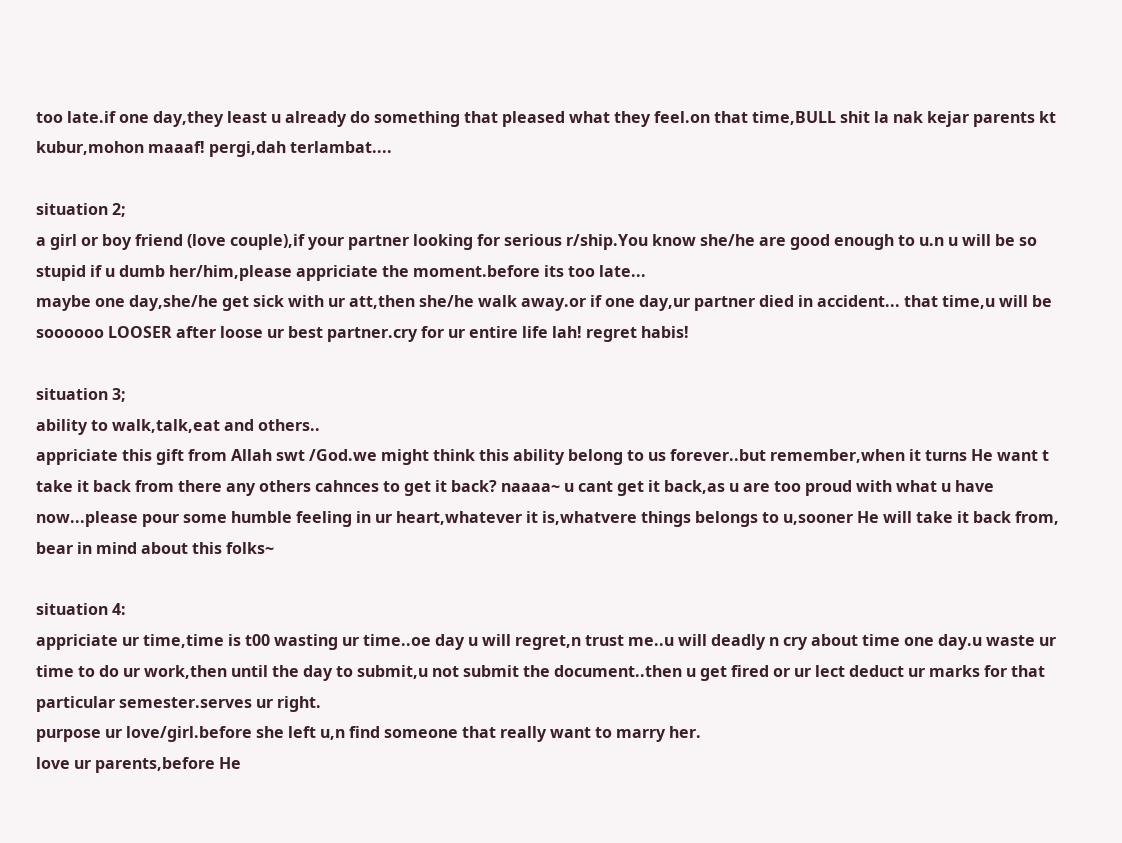too late.if one day,they least u already do something that pleased what they feel.on that time,BULL shit la nak kejar parents kt kubur,mohon maaaf! pergi,dah terlambat....

situation 2;
a girl or boy friend (love couple),if your partner looking for serious r/ship.You know she/he are good enough to u.n u will be so stupid if u dumb her/him,please appriciate the moment.before its too late...
maybe one day,she/he get sick with ur att,then she/he walk away.or if one day,ur partner died in accident... that time,u will be soooooo LOOSER after loose ur best partner.cry for ur entire life lah! regret habis!

situation 3;
ability to walk,talk,eat and others..
appriciate this gift from Allah swt /God.we might think this ability belong to us forever..but remember,when it turns He want t take it back from there any others cahnces to get it back? naaaa~ u cant get it back,as u are too proud with what u have now...please pour some humble feeling in ur heart,whatever it is,whatvere things belongs to u,sooner He will take it back from, bear in mind about this folks~

situation 4:
appriciate ur time,time is t00 wasting ur time..oe day u will regret,n trust me..u will deadly n cry about time one day.u waste ur time to do ur work,then until the day to submit,u not submit the document..then u get fired or ur lect deduct ur marks for that particular semester.serves ur right.
purpose ur love/girl.before she left u,n find someone that really want to marry her.
love ur parents,before He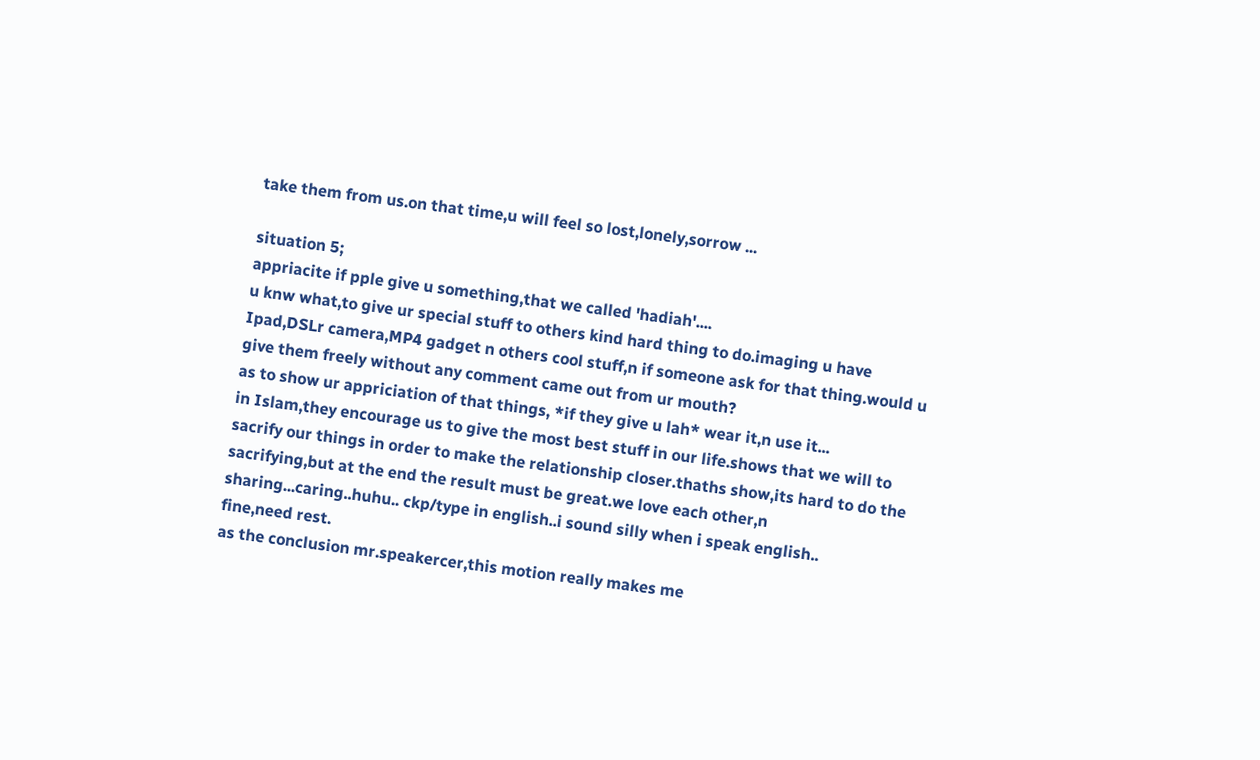take them from us.on that time,u will feel so lost,lonely,sorrow ...

situation 5;
appriacite if pple give u something,that we called 'hadiah'....
u knw what,to give ur special stuff to others kind hard thing to do.imaging u have Ipad,DSLr camera,MP4 gadget n others cool stuff,n if someone ask for that thing.would u give them freely without any comment came out from ur mouth?
as to show ur appriciation of that things, *if they give u lah* wear it,n use it...
in Islam,they encourage us to give the most best stuff in our life.shows that we will to sacrify our things in order to make the relationship closer.thaths show,its hard to do the sacrifying,but at the end the result must be great.we love each other,n sharing...caring..huhu.. ckp/type in english..i sound silly when i speak english..
fine,need rest.
as the conclusion mr.speakercer,this motion really makes me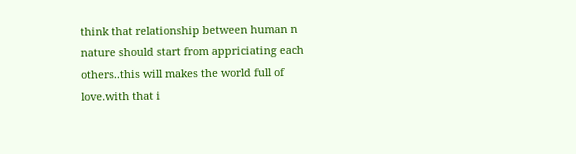think that relationship between human n nature should start from appriciating each others..this will makes the world full of love.with that i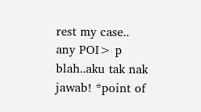rest my case..
any POI> p blah..aku tak nak jawab! *point of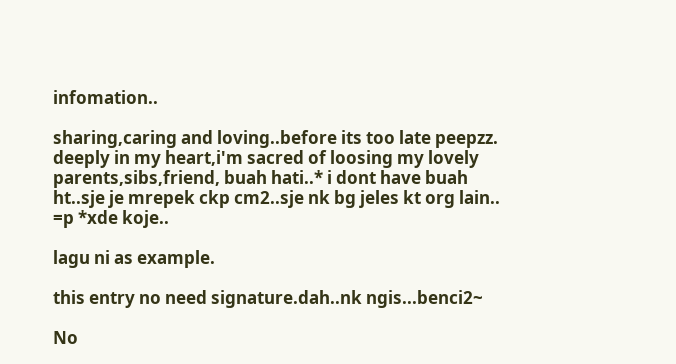infomation..

sharing,caring and loving..before its too late peepzz.
deeply in my heart,i'm sacred of loosing my lovely parents,sibs,friend, buah hati..* i dont have buah ht..sje je mrepek ckp cm2..sje nk bg jeles kt org lain.. =p *xde koje..

lagu ni as example.

this entry no need signature.dah..nk ngis...benci2~

No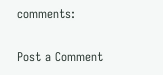comments:

Post a Comment